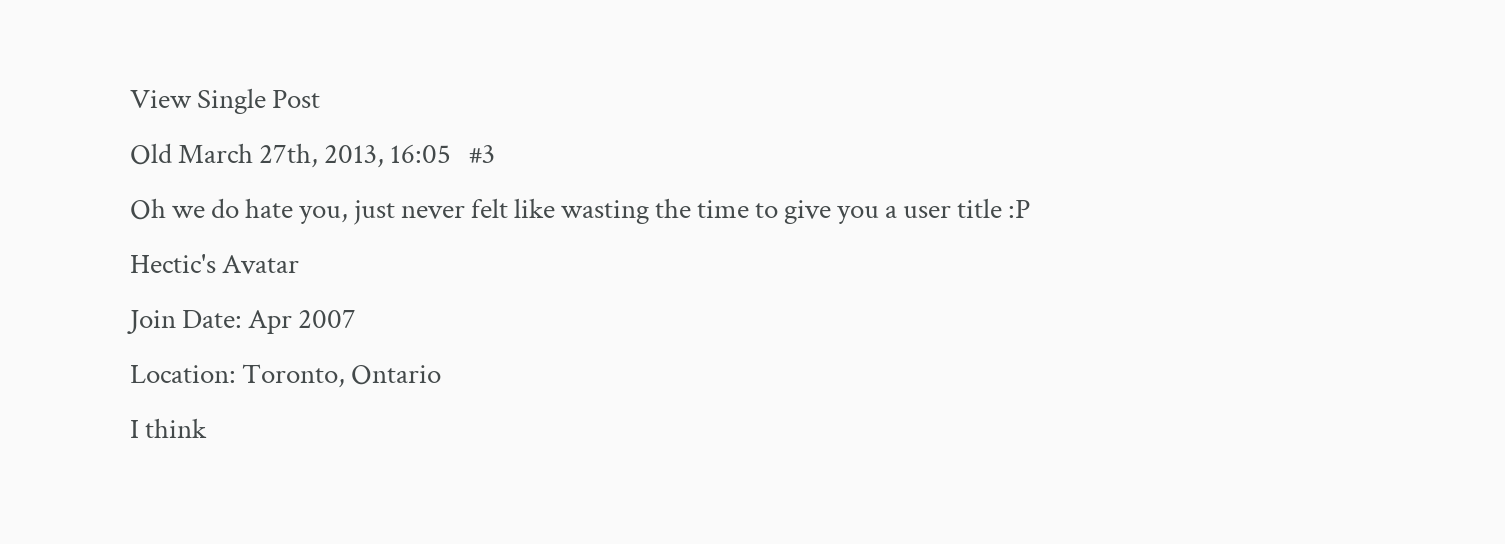View Single Post
Old March 27th, 2013, 16:05   #3
Oh we do hate you, just never felt like wasting the time to give you a user title :P
Hectic's Avatar
Join Date: Apr 2007
Location: Toronto, Ontario
I think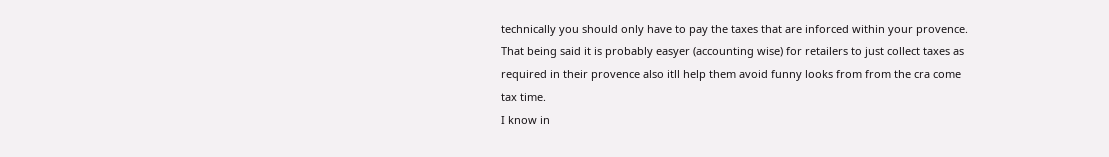technically you should only have to pay the taxes that are inforced within your provence.
That being said it is probably easyer (accounting wise) for retailers to just collect taxes as required in their provence also itll help them avoid funny looks from from the cra come tax time.
I know in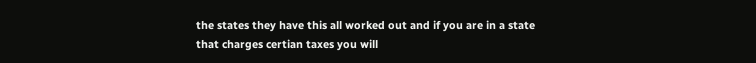the states they have this all worked out and if you are in a state that charges certian taxes you will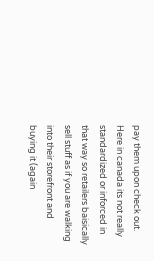pay them upon check out. Here in canada its not really standardized or inforced in that way so retailers baisically sell stuff as if you are walking into their storefront and buying it (again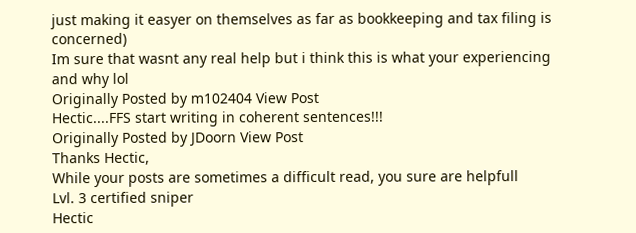just making it easyer on themselves as far as bookkeeping and tax filing is concerned)
Im sure that wasnt any real help but i think this is what your experiencing and why lol
Originally Posted by m102404 View Post
Hectic....FFS start writing in coherent sentences!!!
Originally Posted by JDoorn View Post
Thanks Hectic,
While your posts are sometimes a difficult read, you sure are helpfull
Lvl. 3 certified sniper
Hectic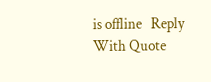is offline   Reply With Quote